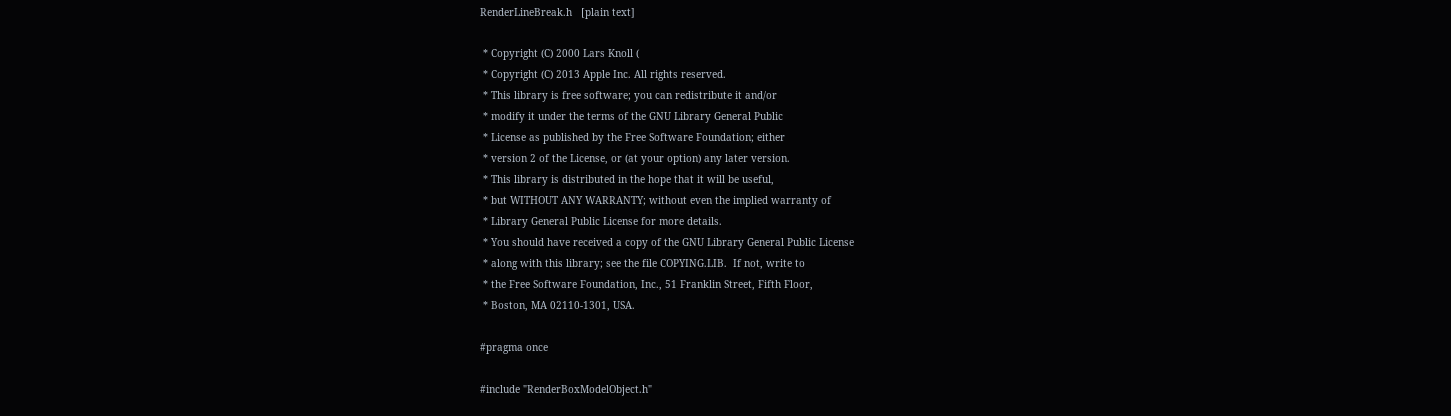RenderLineBreak.h   [plain text]

 * Copyright (C) 2000 Lars Knoll (
 * Copyright (C) 2013 Apple Inc. All rights reserved.
 * This library is free software; you can redistribute it and/or
 * modify it under the terms of the GNU Library General Public
 * License as published by the Free Software Foundation; either
 * version 2 of the License, or (at your option) any later version.
 * This library is distributed in the hope that it will be useful,
 * but WITHOUT ANY WARRANTY; without even the implied warranty of
 * Library General Public License for more details.
 * You should have received a copy of the GNU Library General Public License
 * along with this library; see the file COPYING.LIB.  If not, write to
 * the Free Software Foundation, Inc., 51 Franklin Street, Fifth Floor,
 * Boston, MA 02110-1301, USA.

#pragma once

#include "RenderBoxModelObject.h"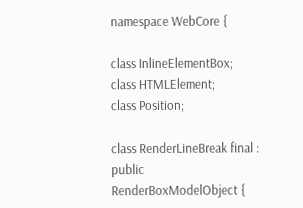namespace WebCore {

class InlineElementBox;
class HTMLElement;
class Position;

class RenderLineBreak final : public RenderBoxModelObject {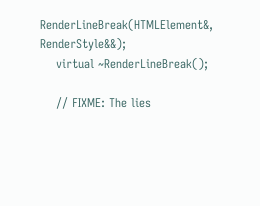RenderLineBreak(HTMLElement&, RenderStyle&&);
    virtual ~RenderLineBreak();

    // FIXME: The lies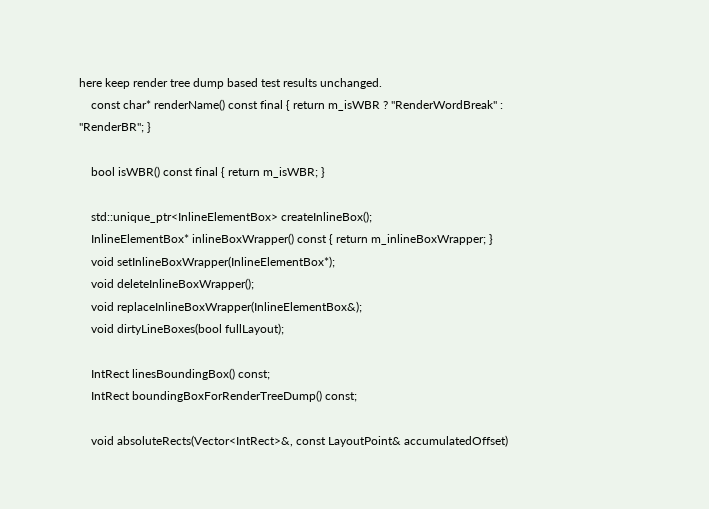here keep render tree dump based test results unchanged.
    const char* renderName() const final { return m_isWBR ? "RenderWordBreak" : "RenderBR"; }

    bool isWBR() const final { return m_isWBR; }

    std::unique_ptr<InlineElementBox> createInlineBox();
    InlineElementBox* inlineBoxWrapper() const { return m_inlineBoxWrapper; }
    void setInlineBoxWrapper(InlineElementBox*);
    void deleteInlineBoxWrapper();
    void replaceInlineBoxWrapper(InlineElementBox&);
    void dirtyLineBoxes(bool fullLayout);

    IntRect linesBoundingBox() const;
    IntRect boundingBoxForRenderTreeDump() const;

    void absoluteRects(Vector<IntRect>&, const LayoutPoint& accumulatedOffset)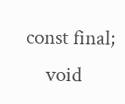const final;
    void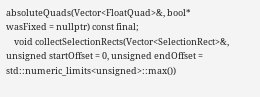absoluteQuads(Vector<FloatQuad>&, bool* wasFixed = nullptr) const final;
    void collectSelectionRects(Vector<SelectionRect>&, unsigned startOffset = 0, unsigned endOffset = std::numeric_limits<unsigned>::max())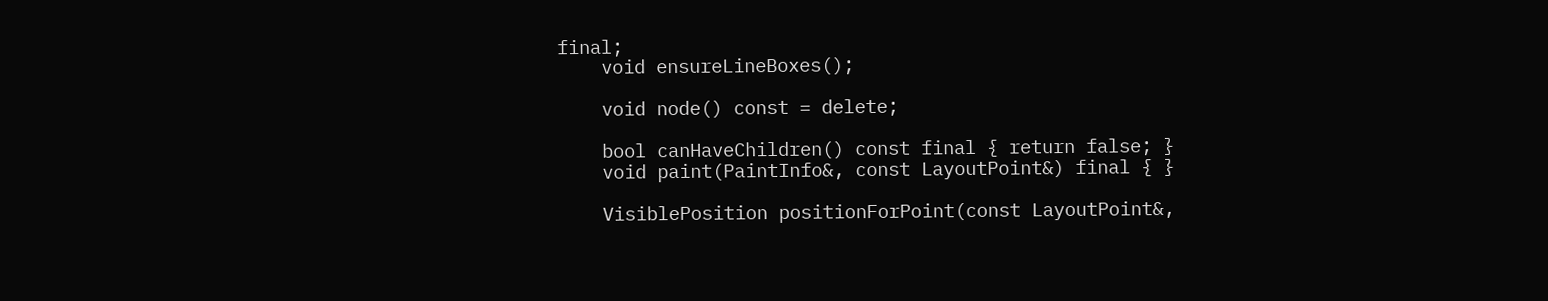final;
    void ensureLineBoxes();

    void node() const = delete;

    bool canHaveChildren() const final { return false; }
    void paint(PaintInfo&, const LayoutPoint&) final { }

    VisiblePosition positionForPoint(const LayoutPoint&,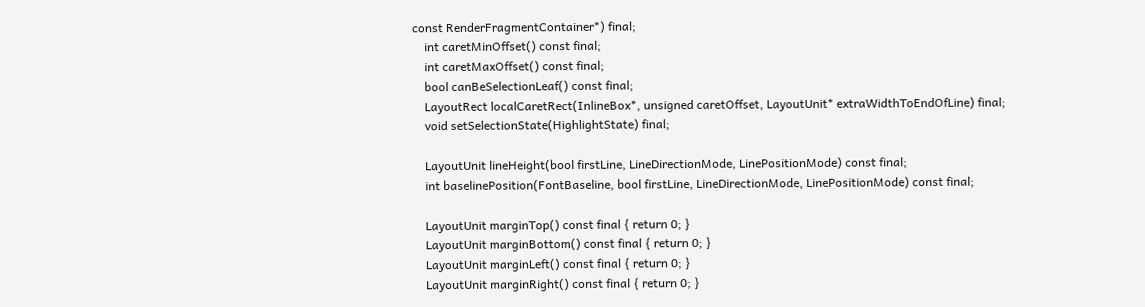const RenderFragmentContainer*) final;
    int caretMinOffset() const final;
    int caretMaxOffset() const final;
    bool canBeSelectionLeaf() const final;
    LayoutRect localCaretRect(InlineBox*, unsigned caretOffset, LayoutUnit* extraWidthToEndOfLine) final;
    void setSelectionState(HighlightState) final;

    LayoutUnit lineHeight(bool firstLine, LineDirectionMode, LinePositionMode) const final;
    int baselinePosition(FontBaseline, bool firstLine, LineDirectionMode, LinePositionMode) const final;

    LayoutUnit marginTop() const final { return 0; }
    LayoutUnit marginBottom() const final { return 0; }
    LayoutUnit marginLeft() const final { return 0; }
    LayoutUnit marginRight() const final { return 0; }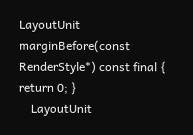LayoutUnit marginBefore(const RenderStyle*) const final { return 0; }
    LayoutUnit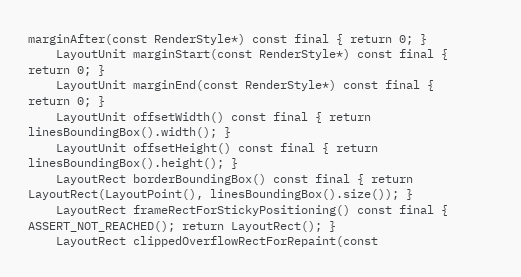marginAfter(const RenderStyle*) const final { return 0; }
    LayoutUnit marginStart(const RenderStyle*) const final { return 0; }
    LayoutUnit marginEnd(const RenderStyle*) const final { return 0; }
    LayoutUnit offsetWidth() const final { return linesBoundingBox().width(); }
    LayoutUnit offsetHeight() const final { return linesBoundingBox().height(); }
    LayoutRect borderBoundingBox() const final { return LayoutRect(LayoutPoint(), linesBoundingBox().size()); }
    LayoutRect frameRectForStickyPositioning() const final { ASSERT_NOT_REACHED(); return LayoutRect(); }
    LayoutRect clippedOverflowRectForRepaint(const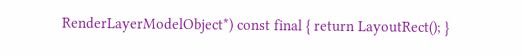RenderLayerModelObject*) const final { return LayoutRect(); }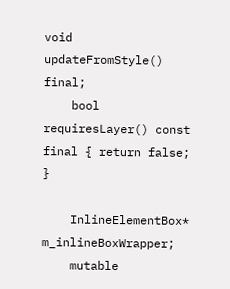void updateFromStyle() final;
    bool requiresLayer() const final { return false; }

    InlineElementBox* m_inlineBoxWrapper;
    mutable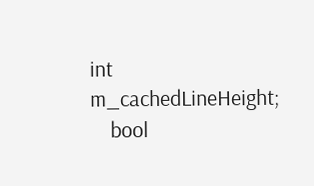int m_cachedLineHeight;
    bool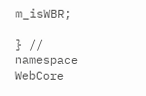m_isWBR;

} // namespace WebCore